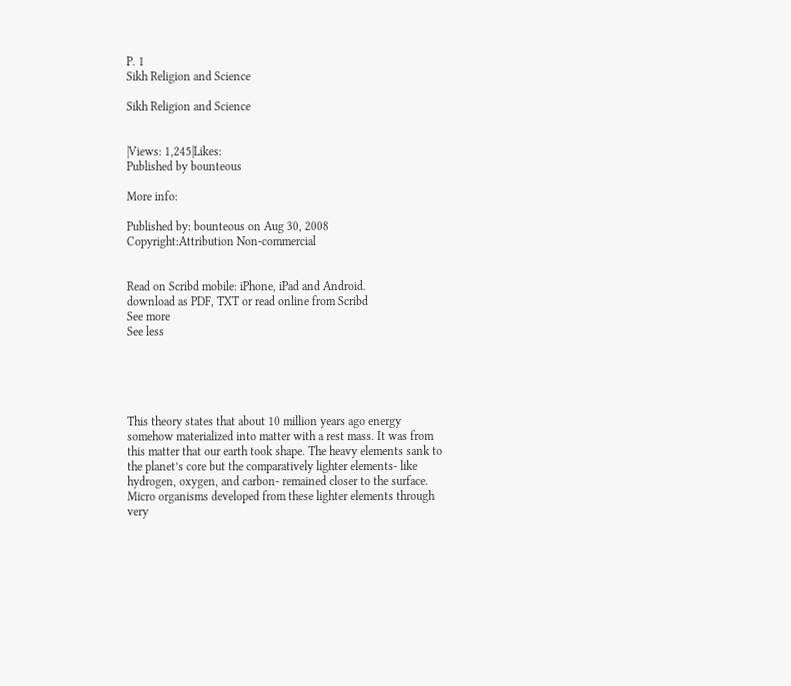P. 1
Sikh Religion and Science

Sikh Religion and Science


|Views: 1,245|Likes:
Published by bounteous

More info:

Published by: bounteous on Aug 30, 2008
Copyright:Attribution Non-commercial


Read on Scribd mobile: iPhone, iPad and Android.
download as PDF, TXT or read online from Scribd
See more
See less





This theory states that about 10 million years ago energy
somehow materialized into matter with a rest mass. It was from
this matter that our earth took shape. The heavy elements sank to
the planet’s core but the comparatively lighter elements- like
hydrogen, oxygen, and carbon- remained closer to the surface.
Micro organisms developed from these lighter elements through
very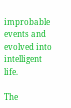improbable events and evolved into intelligent life.

The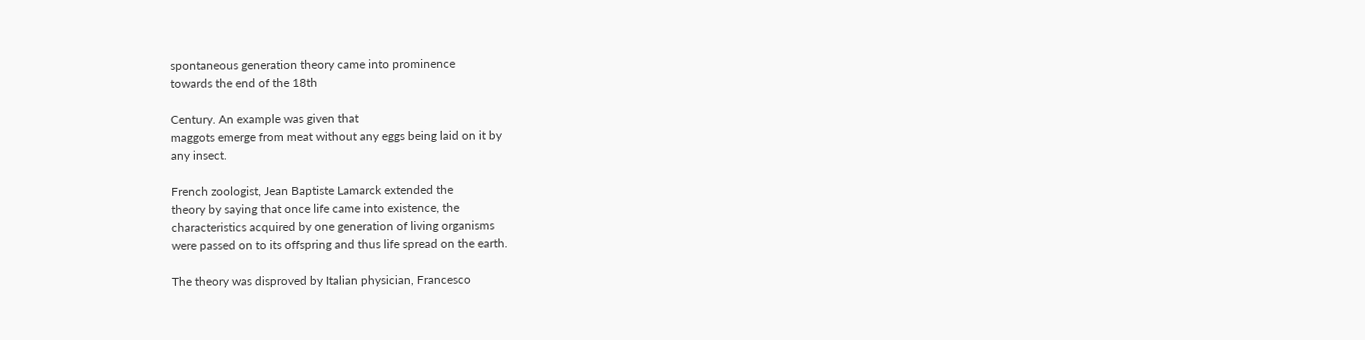spontaneous generation theory came into prominence
towards the end of the 18th

Century. An example was given that
maggots emerge from meat without any eggs being laid on it by
any insect.

French zoologist, Jean Baptiste Lamarck extended the
theory by saying that once life came into existence, the
characteristics acquired by one generation of living organisms
were passed on to its offspring and thus life spread on the earth.

The theory was disproved by Italian physician, Francesco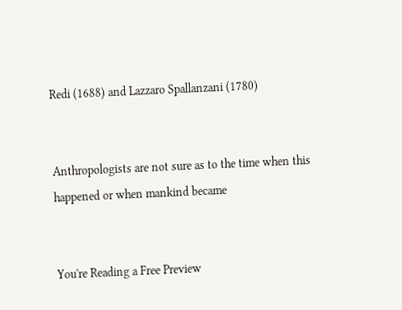Redi (1688) and Lazzaro Spallanzani (1780)


Anthropologists are not sure as to the time when this happened or when mankind became


You're Reading a Free Preview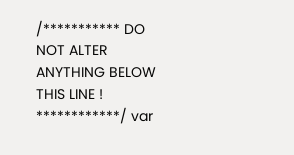/*********** DO NOT ALTER ANYTHING BELOW THIS LINE ! ************/ var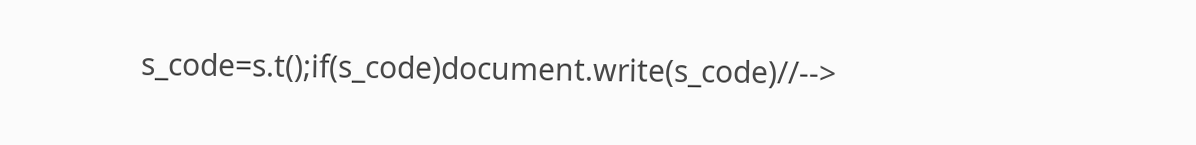s_code=s.t();if(s_code)document.write(s_code)//-->